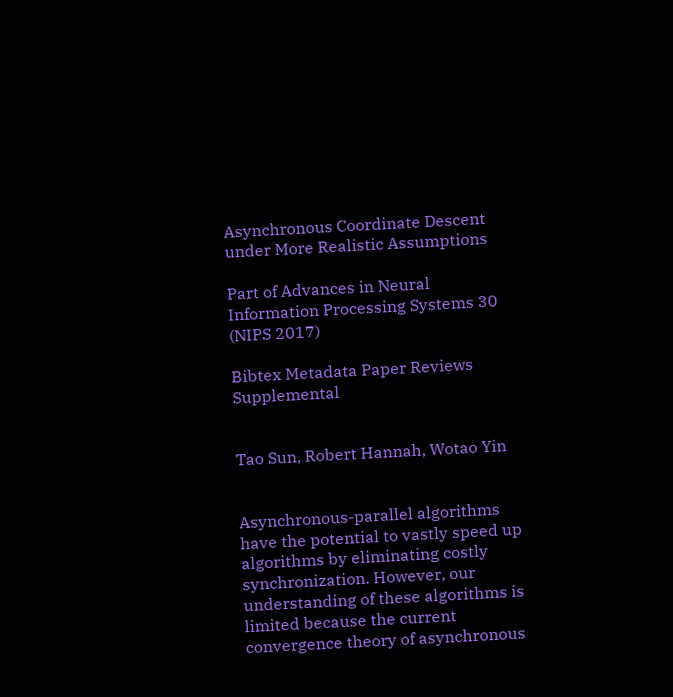Asynchronous Coordinate Descent under More Realistic Assumptions

Part of Advances in Neural Information Processing Systems 30 (NIPS 2017)

Bibtex Metadata Paper Reviews Supplemental


Tao Sun, Robert Hannah, Wotao Yin


Asynchronous-parallel algorithms have the potential to vastly speed up algorithms by eliminating costly synchronization. However, our understanding of these algorithms is limited because the current convergence theory of asynchronous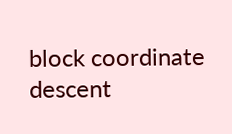block coordinate descent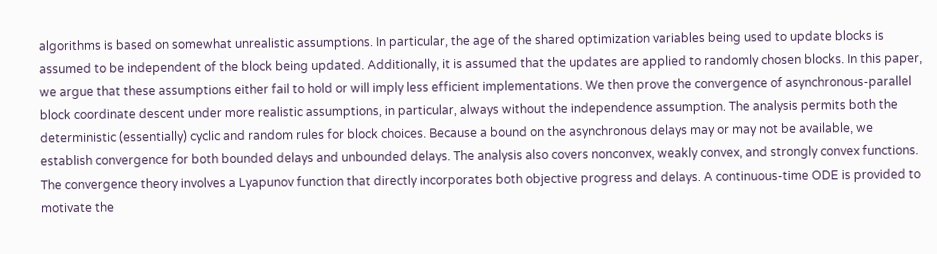algorithms is based on somewhat unrealistic assumptions. In particular, the age of the shared optimization variables being used to update blocks is assumed to be independent of the block being updated. Additionally, it is assumed that the updates are applied to randomly chosen blocks. In this paper, we argue that these assumptions either fail to hold or will imply less efficient implementations. We then prove the convergence of asynchronous-parallel block coordinate descent under more realistic assumptions, in particular, always without the independence assumption. The analysis permits both the deterministic (essentially) cyclic and random rules for block choices. Because a bound on the asynchronous delays may or may not be available, we establish convergence for both bounded delays and unbounded delays. The analysis also covers nonconvex, weakly convex, and strongly convex functions. The convergence theory involves a Lyapunov function that directly incorporates both objective progress and delays. A continuous-time ODE is provided to motivate the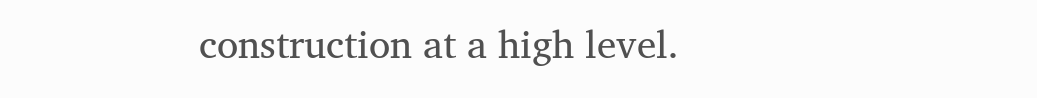construction at a high level.